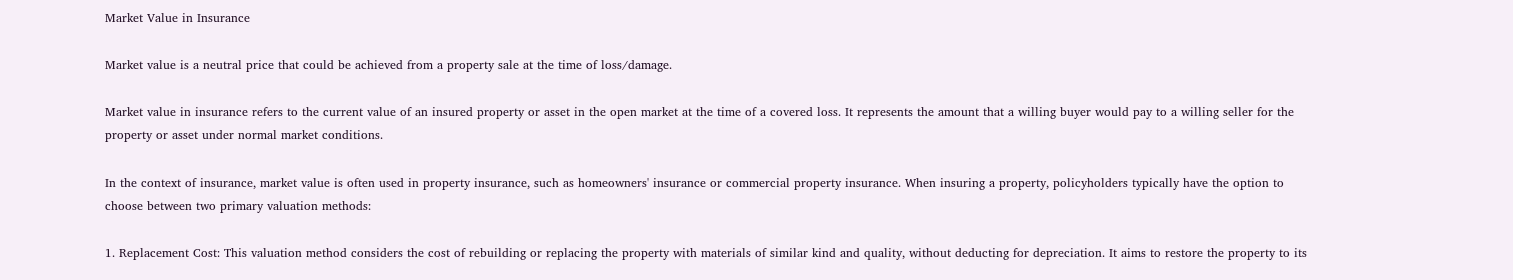Market Value in Insurance

Market value is a neutral price that could be achieved from a property sale at the time of loss/damage.

Market value in insurance refers to the current value of an insured property or asset in the open market at the time of a covered loss. It represents the amount that a willing buyer would pay to a willing seller for the property or asset under normal market conditions.

In the context of insurance, market value is often used in property insurance, such as homeowners' insurance or commercial property insurance. When insuring a property, policyholders typically have the option to choose between two primary valuation methods:

1. Replacement Cost: This valuation method considers the cost of rebuilding or replacing the property with materials of similar kind and quality, without deducting for depreciation. It aims to restore the property to its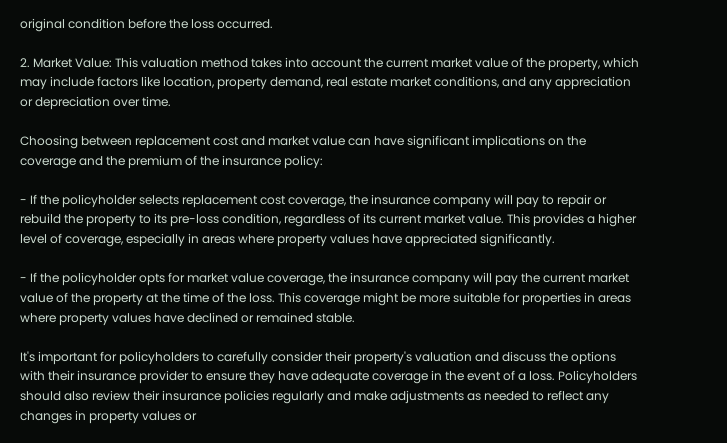original condition before the loss occurred.

2. Market Value: This valuation method takes into account the current market value of the property, which may include factors like location, property demand, real estate market conditions, and any appreciation or depreciation over time.

Choosing between replacement cost and market value can have significant implications on the coverage and the premium of the insurance policy:

- If the policyholder selects replacement cost coverage, the insurance company will pay to repair or rebuild the property to its pre-loss condition, regardless of its current market value. This provides a higher level of coverage, especially in areas where property values have appreciated significantly.

- If the policyholder opts for market value coverage, the insurance company will pay the current market value of the property at the time of the loss. This coverage might be more suitable for properties in areas where property values have declined or remained stable.

It's important for policyholders to carefully consider their property's valuation and discuss the options with their insurance provider to ensure they have adequate coverage in the event of a loss. Policyholders should also review their insurance policies regularly and make adjustments as needed to reflect any changes in property values or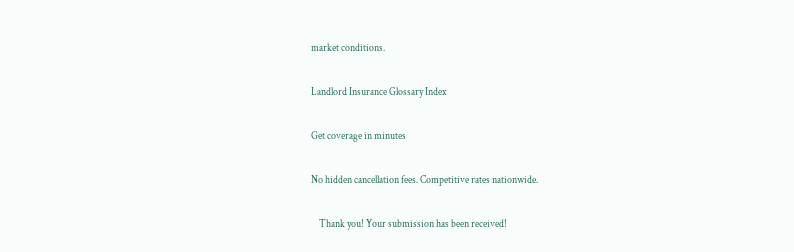market conditions.

Landlord Insurance Glossary Index

Get coverage in minutes

No hidden cancellation fees. Competitive rates nationwide.

    Thank you! Your submission has been received!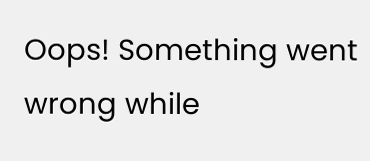Oops! Something went wrong while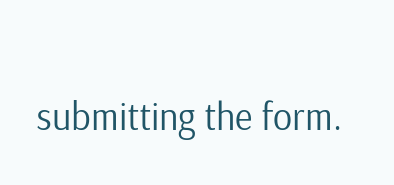submitting the form.